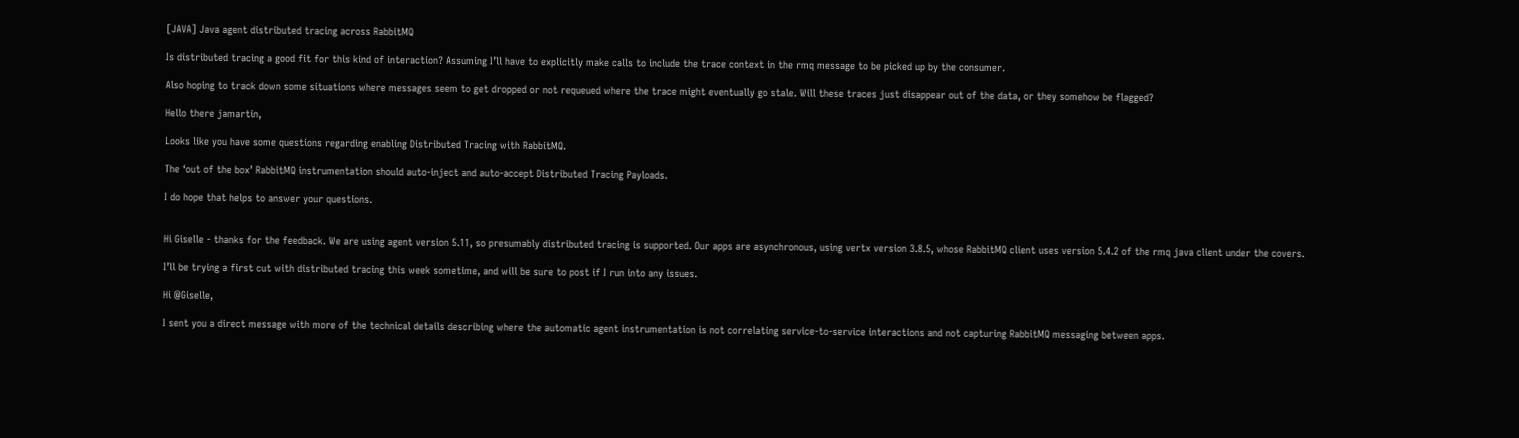[JAVA] Java agent distributed tracing across RabbitMQ

Is distributed tracing a good fit for this kind of interaction? Assuming I’ll have to explicitly make calls to include the trace context in the rmq message to be picked up by the consumer.

Also hoping to track down some situations where messages seem to get dropped or not requeued where the trace might eventually go stale. Will these traces just disappear out of the data, or they somehow be flagged?

Hello there jamartin,

Looks like you have some questions regarding enabling Distributed Tracing with RabbitMQ.

The ‘out of the box’ RabbitMQ instrumentation should auto-inject and auto-accept Distributed Tracing Payloads.

I do hope that helps to answer your questions.


Hi Giselle - thanks for the feedback. We are using agent version 5.11, so presumably distributed tracing is supported. Our apps are asynchronous, using vertx version 3.8.5, whose RabbitMQ client uses version 5.4.2 of the rmq java client under the covers.

I’ll be trying a first cut with distributed tracing this week sometime, and will be sure to post if I run into any issues.

Hi @Giselle,

I sent you a direct message with more of the technical details describing where the automatic agent instrumentation is not correlating service-to-service interactions and not capturing RabbitMQ messaging between apps.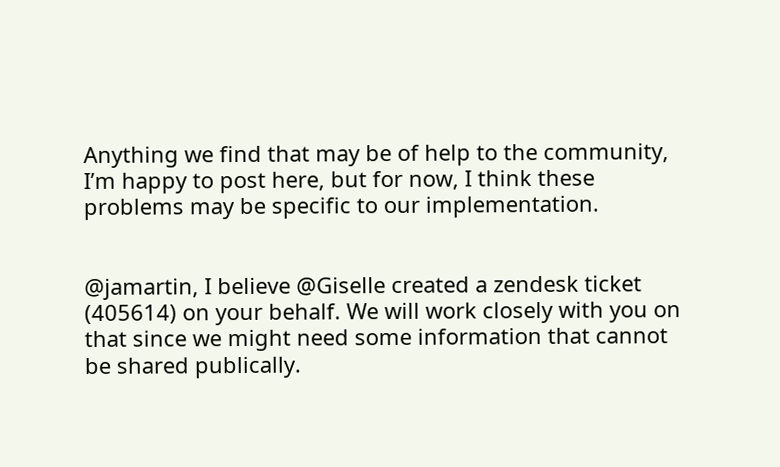Anything we find that may be of help to the community, I’m happy to post here, but for now, I think these problems may be specific to our implementation.


@jamartin, I believe @Giselle created a zendesk ticket (405614) on your behalf. We will work closely with you on that since we might need some information that cannot be shared publically.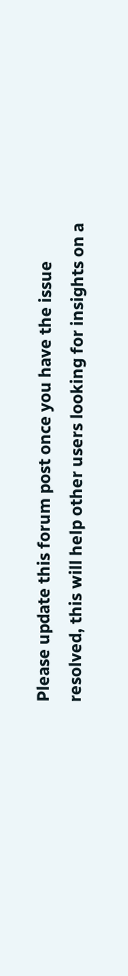Please update this forum post once you have the issue resolved, this will help other users looking for insights on a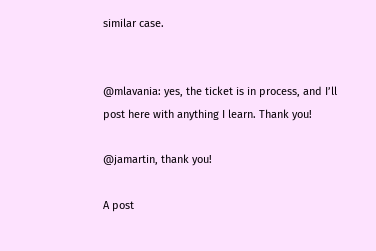similar case.


@mlavania: yes, the ticket is in process, and I’ll post here with anything I learn. Thank you!

@jamartin, thank you!

A post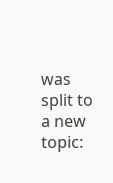was split to a new topic: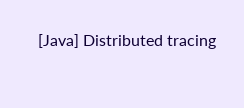[Java] Distributed tracing